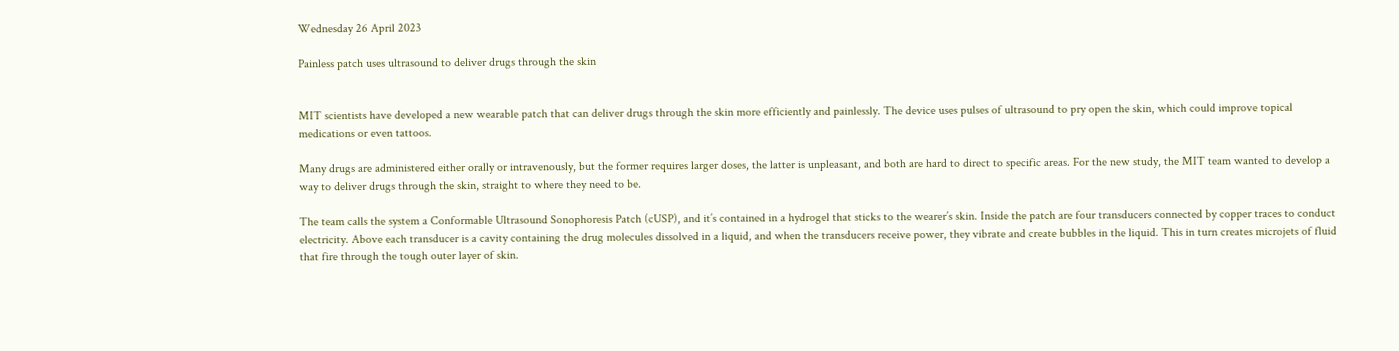Wednesday 26 April 2023

Painless patch uses ultrasound to deliver drugs through the skin


MIT scientists have developed a new wearable patch that can deliver drugs through the skin more efficiently and painlessly. The device uses pulses of ultrasound to pry open the skin, which could improve topical medications or even tattoos.

Many drugs are administered either orally or intravenously, but the former requires larger doses, the latter is unpleasant, and both are hard to direct to specific areas. For the new study, the MIT team wanted to develop a way to deliver drugs through the skin, straight to where they need to be.

The team calls the system a Conformable Ultrasound Sonophoresis Patch (cUSP), and it’s contained in a hydrogel that sticks to the wearer’s skin. Inside the patch are four transducers connected by copper traces to conduct electricity. Above each transducer is a cavity containing the drug molecules dissolved in a liquid, and when the transducers receive power, they vibrate and create bubbles in the liquid. This in turn creates microjets of fluid that fire through the tough outer layer of skin.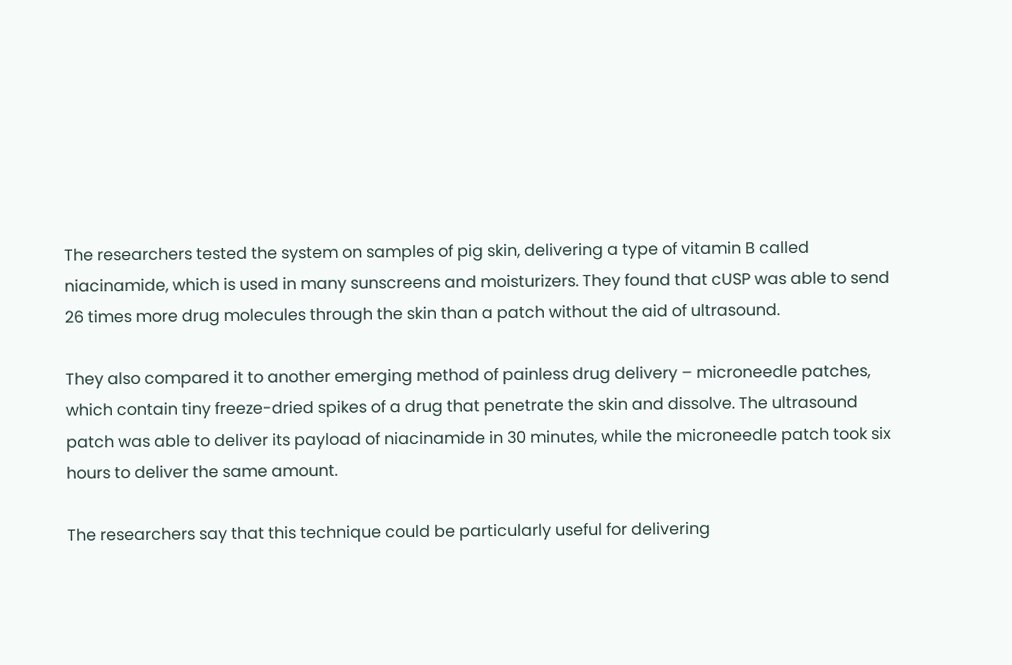The researchers tested the system on samples of pig skin, delivering a type of vitamin B called niacinamide, which is used in many sunscreens and moisturizers. They found that cUSP was able to send 26 times more drug molecules through the skin than a patch without the aid of ultrasound.

They also compared it to another emerging method of painless drug delivery – microneedle patches, which contain tiny freeze-dried spikes of a drug that penetrate the skin and dissolve. The ultrasound patch was able to deliver its payload of niacinamide in 30 minutes, while the microneedle patch took six hours to deliver the same amount.

The researchers say that this technique could be particularly useful for delivering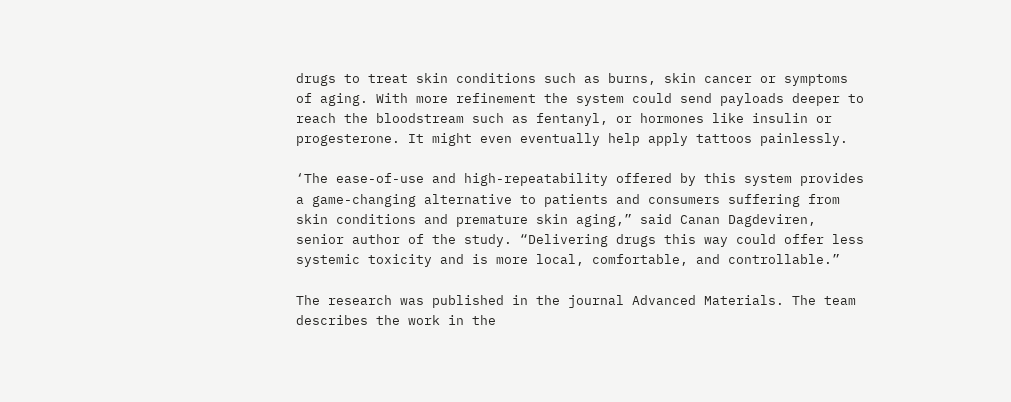drugs to treat skin conditions such as burns, skin cancer or symptoms of aging. With more refinement the system could send payloads deeper to reach the bloodstream such as fentanyl, or hormones like insulin or progesterone. It might even eventually help apply tattoos painlessly.

‘The ease-of-use and high-repeatability offered by this system provides a game-changing alternative to patients and consumers suffering from skin conditions and premature skin aging,” said Canan Dagdeviren, senior author of the study. “Delivering drugs this way could offer less systemic toxicity and is more local, comfortable, and controllable.”

The research was published in the journal Advanced Materials. The team describes the work in the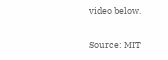video below.

Source: MIT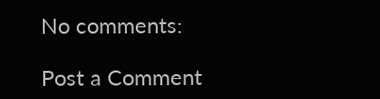No comments:

Post a Comment